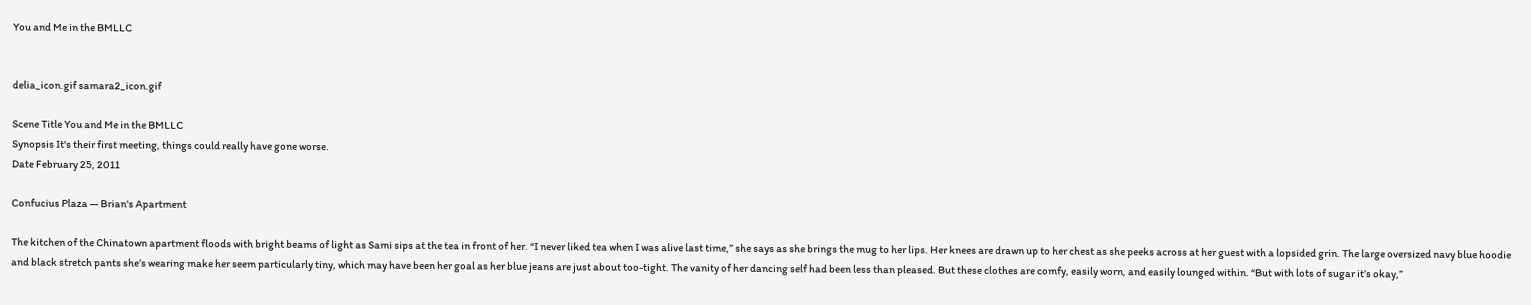You and Me in the BMLLC


delia_icon.gif samara2_icon.gif

Scene Title You and Me in the BMLLC
Synopsis It's their first meeting, things could really have gone worse.
Date February 25, 2011

Confucius Plaza — Brian's Apartment

The kitchen of the Chinatown apartment floods with bright beams of light as Sami sips at the tea in front of her. “I never liked tea when I was alive last time,” she says as she brings the mug to her lips. Her knees are drawn up to her chest as she peeks across at her guest with a lopsided grin. The large oversized navy blue hoodie and black stretch pants she’s wearing make her seem particularly tiny, which may have been her goal as her blue jeans are just about too-tight. The vanity of her dancing self had been less than pleased. But these clothes are comfy, easily worn, and easily lounged within. “But with lots of sugar it’s okay,”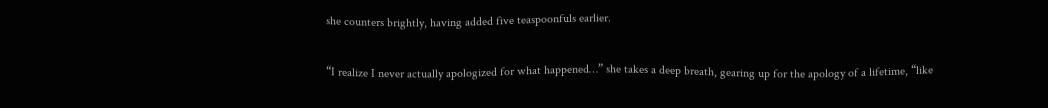she counters brightly, having added five teaspoonfuls earlier.

“I realize I never actually apologized for what happened…” she takes a deep breath, gearing up for the apology of a lifetime, “like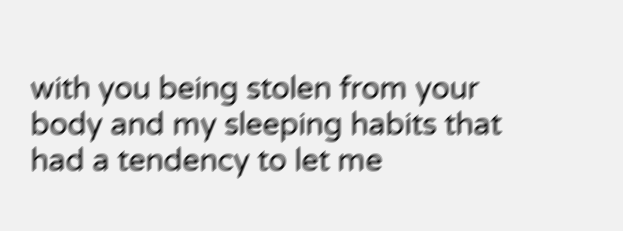with you being stolen from your body and my sleeping habits that had a tendency to let me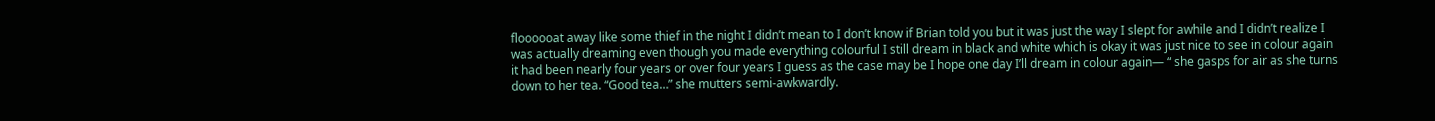floooooat away like some thief in the night I didn’t mean to I don’t know if Brian told you but it was just the way I slept for awhile and I didn’t realize I was actually dreaming even though you made everything colourful I still dream in black and white which is okay it was just nice to see in colour again it had been nearly four years or over four years I guess as the case may be I hope one day I’ll dream in colour again— “ she gasps for air as she turns down to her tea. “Good tea…” she mutters semi-awkwardly.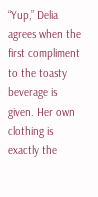“Yup,” Delia agrees when the first compliment to the toasty beverage is given. Her own clothing is exactly the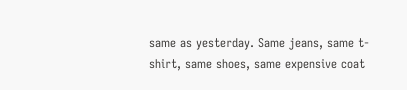same as yesterday. Same jeans, same t-shirt, same shoes, same expensive coat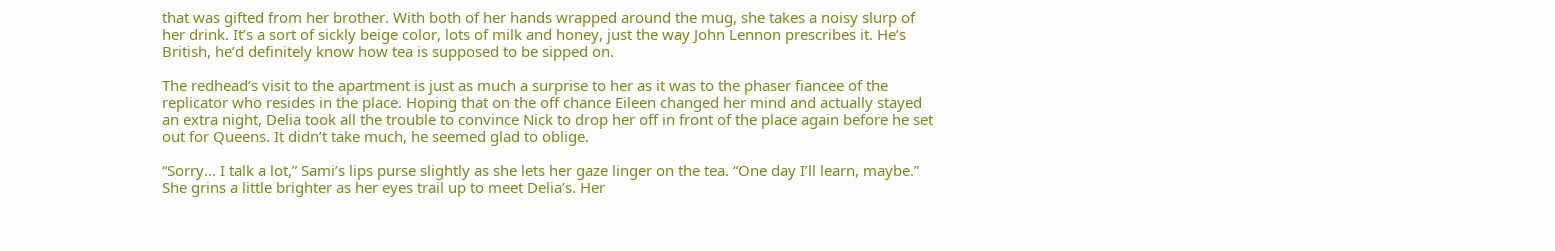that was gifted from her brother. With both of her hands wrapped around the mug, she takes a noisy slurp of her drink. It’s a sort of sickly beige color, lots of milk and honey, just the way John Lennon prescribes it. He’s British, he’d definitely know how tea is supposed to be sipped on.

The redhead’s visit to the apartment is just as much a surprise to her as it was to the phaser fiancee of the replicator who resides in the place. Hoping that on the off chance Eileen changed her mind and actually stayed an extra night, Delia took all the trouble to convince Nick to drop her off in front of the place again before he set out for Queens. It didn’t take much, he seemed glad to oblige.

“Sorry… I talk a lot,” Sami’s lips purse slightly as she lets her gaze linger on the tea. “One day I’ll learn, maybe.” She grins a little brighter as her eyes trail up to meet Delia’s. Her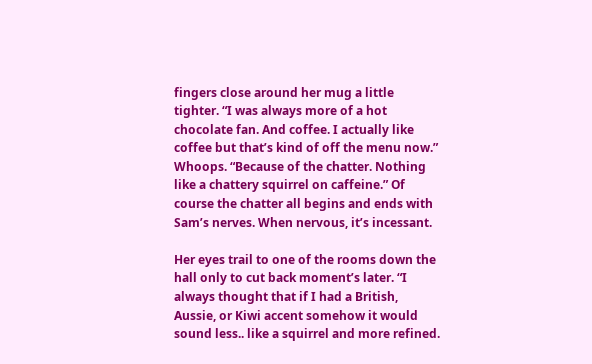fingers close around her mug a little tighter. “I was always more of a hot chocolate fan. And coffee. I actually like coffee but that’s kind of off the menu now.” Whoops. “Because of the chatter. Nothing like a chattery squirrel on caffeine.” Of course the chatter all begins and ends with Sam’s nerves. When nervous, it’s incessant.

Her eyes trail to one of the rooms down the hall only to cut back moment’s later. “I always thought that if I had a British, Aussie, or Kiwi accent somehow it would sound less.. like a squirrel and more refined.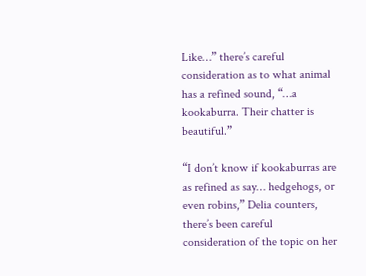Like…” there’s careful consideration as to what animal has a refined sound, “…a kookaburra. Their chatter is beautiful.”

“I don’t know if kookaburras are as refined as say… hedgehogs, or even robins,” Delia counters, there’s been careful consideration of the topic on her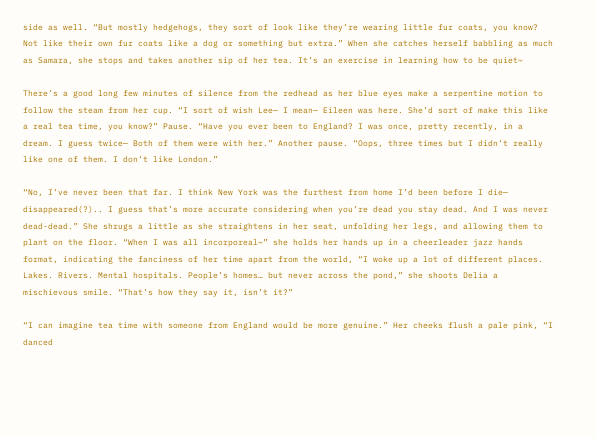side as well. “But mostly hedgehogs, they sort of look like they’re wearing little fur coats, you know? Not like their own fur coats like a dog or something but extra.” When she catches herself babbling as much as Samara, she stops and takes another sip of her tea. It’s an exercise in learning how to be quiet~

There’s a good long few minutes of silence from the redhead as her blue eyes make a serpentine motion to follow the steam from her cup. “I sort of wish Lee— I mean— Eileen was here. She’d sort of make this like a real tea time, you know?” Pause. “Have you ever been to England? I was once, pretty recently, in a dream. I guess twice— Both of them were with her.” Another pause. “Oops, three times but I didn’t really like one of them. I don’t like London.”

“No, I’ve never been that far. I think New York was the furthest from home I’d been before I die— disappeared(?).. I guess that’s more accurate considering when you’re dead you stay dead. And I was never dead-dead.” She shrugs a little as she straightens in her seat, unfolding her legs, and allowing them to plant on the floor. “When I was all incorporeal~” she holds her hands up in a cheerleader jazz hands format, indicating the fanciness of her time apart from the world, “I woke up a lot of different places. Lakes. Rivers. Mental hospitals. People’s homes… but never across the pond,” she shoots Delia a mischievous smile. “That’s how they say it, isn’t it?”

“I can imagine tea time with someone from England would be more genuine.” Her cheeks flush a pale pink, “I danced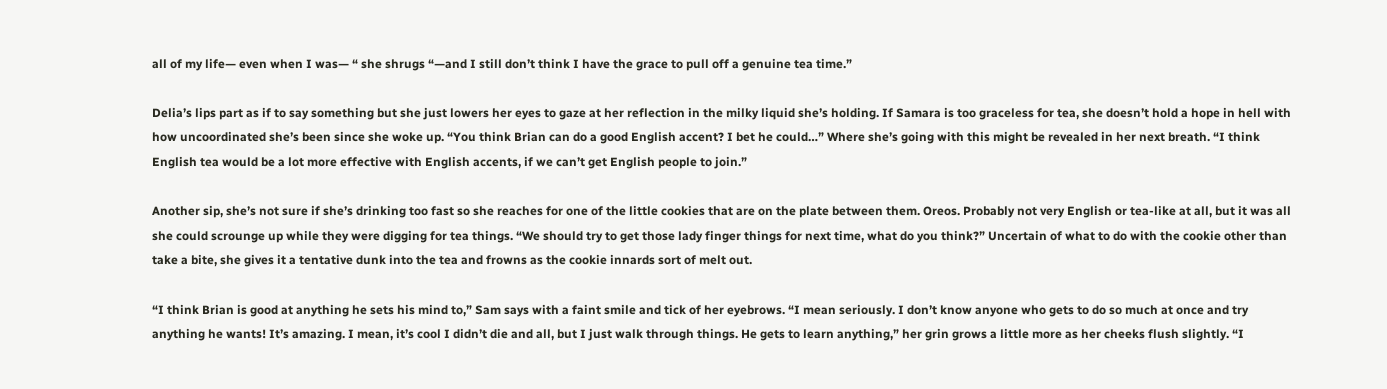all of my life— even when I was— “ she shrugs “—and I still don’t think I have the grace to pull off a genuine tea time.”

Delia’s lips part as if to say something but she just lowers her eyes to gaze at her reflection in the milky liquid she’s holding. If Samara is too graceless for tea, she doesn’t hold a hope in hell with how uncoordinated she’s been since she woke up. “You think Brian can do a good English accent? I bet he could…” Where she’s going with this might be revealed in her next breath. “I think English tea would be a lot more effective with English accents, if we can’t get English people to join.”

Another sip, she’s not sure if she’s drinking too fast so she reaches for one of the little cookies that are on the plate between them. Oreos. Probably not very English or tea-like at all, but it was all she could scrounge up while they were digging for tea things. “We should try to get those lady finger things for next time, what do you think?” Uncertain of what to do with the cookie other than take a bite, she gives it a tentative dunk into the tea and frowns as the cookie innards sort of melt out.

“I think Brian is good at anything he sets his mind to,” Sam says with a faint smile and tick of her eyebrows. “I mean seriously. I don’t know anyone who gets to do so much at once and try anything he wants! It’s amazing. I mean, it’s cool I didn’t die and all, but I just walk through things. He gets to learn anything,” her grin grows a little more as her cheeks flush slightly. “I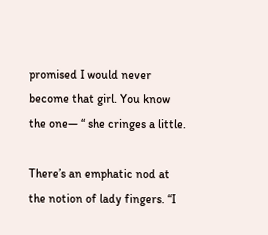promised I would never become that girl. You know the one— “ she cringes a little.

There’s an emphatic nod at the notion of lady fingers. “I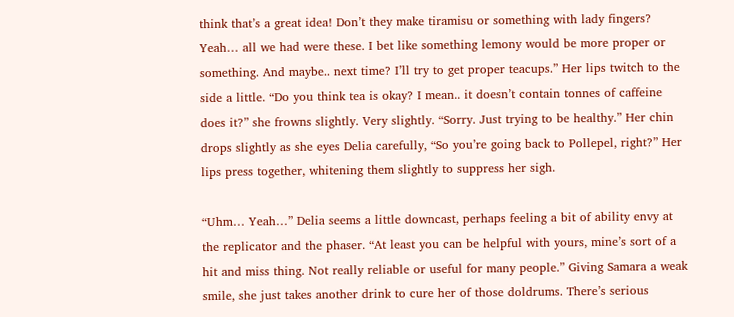think that’s a great idea! Don’t they make tiramisu or something with lady fingers? Yeah… all we had were these. I bet like something lemony would be more proper or something. And maybe.. next time? I’ll try to get proper teacups.” Her lips twitch to the side a little. “Do you think tea is okay? I mean.. it doesn’t contain tonnes of caffeine does it?” she frowns slightly. Very slightly. “Sorry. Just trying to be healthy.” Her chin drops slightly as she eyes Delia carefully, “So you’re going back to Pollepel, right?” Her lips press together, whitening them slightly to suppress her sigh.

“Uhm… Yeah…” Delia seems a little downcast, perhaps feeling a bit of ability envy at the replicator and the phaser. “At least you can be helpful with yours, mine’s sort of a hit and miss thing. Not really reliable or useful for many people.” Giving Samara a weak smile, she just takes another drink to cure her of those doldrums. There’s serious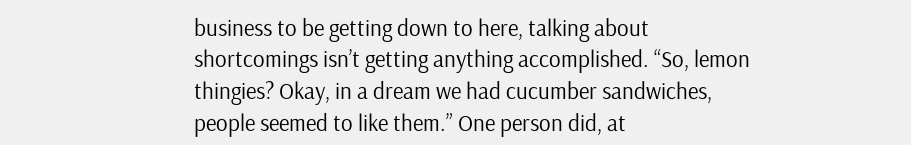business to be getting down to here, talking about shortcomings isn’t getting anything accomplished. “So, lemon thingies? Okay, in a dream we had cucumber sandwiches, people seemed to like them.” One person did, at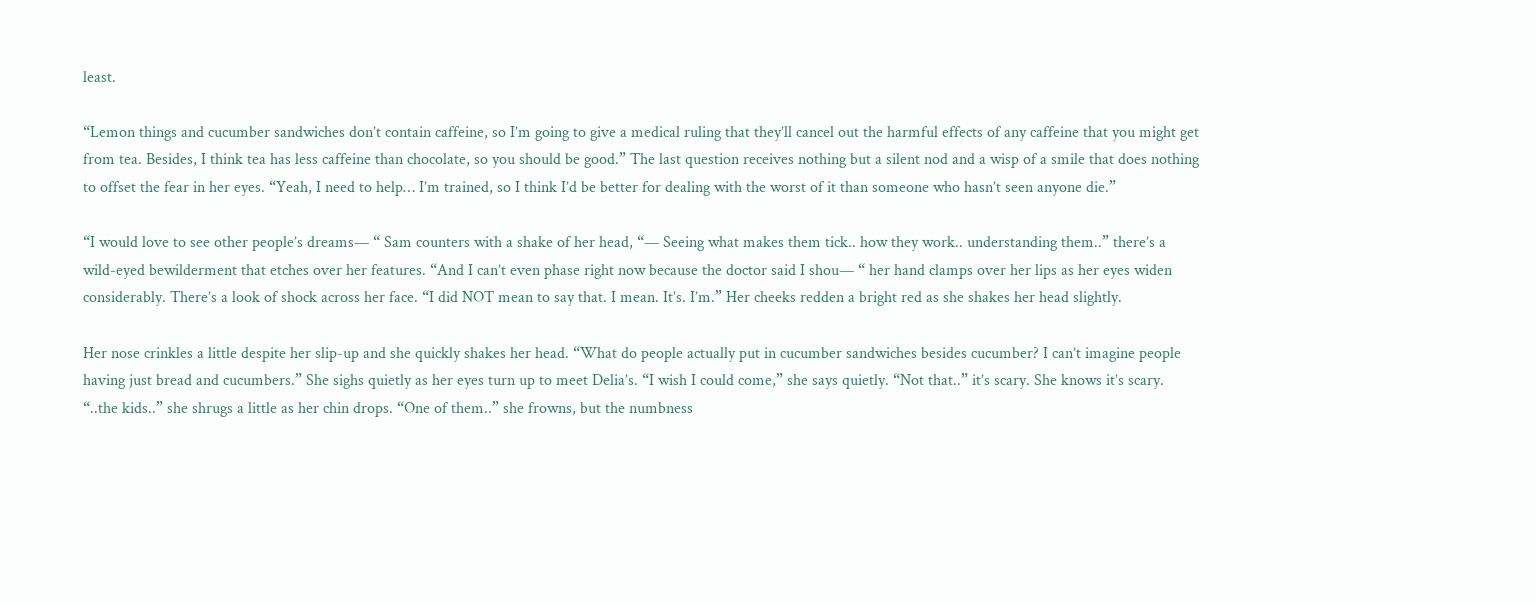least.

“Lemon things and cucumber sandwiches don’t contain caffeine, so I’m going to give a medical ruling that they’ll cancel out the harmful effects of any caffeine that you might get from tea. Besides, I think tea has less caffeine than chocolate, so you should be good.” The last question receives nothing but a silent nod and a wisp of a smile that does nothing to offset the fear in her eyes. “Yeah, I need to help… I’m trained, so I think I’d be better for dealing with the worst of it than someone who hasn’t seen anyone die.”

“I would love to see other people’s dreams— “ Sam counters with a shake of her head, “— Seeing what makes them tick.. how they work.. understanding them..” there’s a wild-eyed bewilderment that etches over her features. “And I can’t even phase right now because the doctor said I shou— “ her hand clamps over her lips as her eyes widen considerably. There’s a look of shock across her face. “I did NOT mean to say that. I mean. It’s. I’m.” Her cheeks redden a bright red as she shakes her head slightly.

Her nose crinkles a little despite her slip-up and she quickly shakes her head. “What do people actually put in cucumber sandwiches besides cucumber? I can’t imagine people having just bread and cucumbers.” She sighs quietly as her eyes turn up to meet Delia’s. “I wish I could come,” she says quietly. “Not that..” it’s scary. She knows it’s scary. “..the kids..” she shrugs a little as her chin drops. “One of them..” she frowns, but the numbness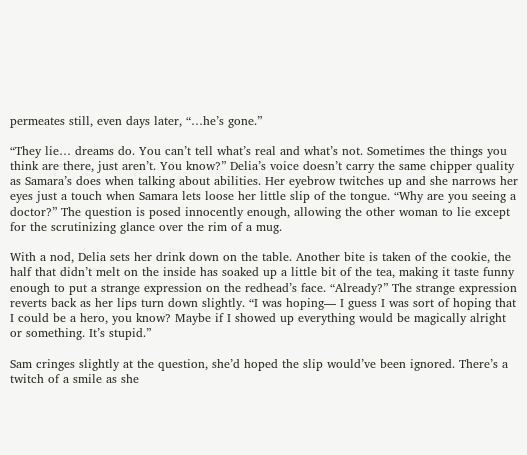permeates still, even days later, “…he’s gone.”

“They lie… dreams do. You can’t tell what’s real and what’s not. Sometimes the things you think are there, just aren’t. You know?” Delia’s voice doesn’t carry the same chipper quality as Samara’s does when talking about abilities. Her eyebrow twitches up and she narrows her eyes just a touch when Samara lets loose her little slip of the tongue. “Why are you seeing a doctor?” The question is posed innocently enough, allowing the other woman to lie except for the scrutinizing glance over the rim of a mug.

With a nod, Delia sets her drink down on the table. Another bite is taken of the cookie, the half that didn’t melt on the inside has soaked up a little bit of the tea, making it taste funny enough to put a strange expression on the redhead’s face. “Already?” The strange expression reverts back as her lips turn down slightly. “I was hoping— I guess I was sort of hoping that I could be a hero, you know? Maybe if I showed up everything would be magically alright or something. It’s stupid.”

Sam cringes slightly at the question, she’d hoped the slip would’ve been ignored. There’s a twitch of a smile as she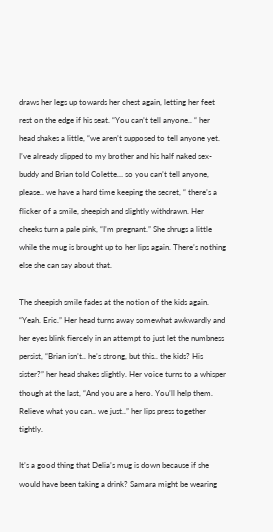draws her legs up towards her chest again, letting her feet rest on the edge if his seat. “You can’t tell anyone.. “ her head shakes a little, “we aren’t supposed to tell anyone yet. I’ve already slipped to my brother and his half naked sex-buddy and Brian told Colette… so you can’t tell anyone, please.. we have a hard time keeping the secret, “ there’s a flicker of a smile, sheepish and slightly withdrawn. Her cheeks turn a pale pink, “I’m pregnant.” She shrugs a little while the mug is brought up to her lips again. There’s nothing else she can say about that.

The sheepish smile fades at the notion of the kids again. “Yeah. Eric.” Her head turns away somewhat awkwardly and her eyes blink fiercely in an attempt to just let the numbness persist, “Brian isn’t.. he’s strong, but this.. the kids? His sister?” her head shakes slightly. Her voice turns to a whisper though at the last, “And you are a hero. You’ll help them. Relieve what you can.. we just..” her lips press together tightly.

It’s a good thing that Delia’s mug is down because if she would have been taking a drink? Samara might be wearing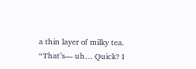a thin layer of milky tea. “That’s— uh… Quick? I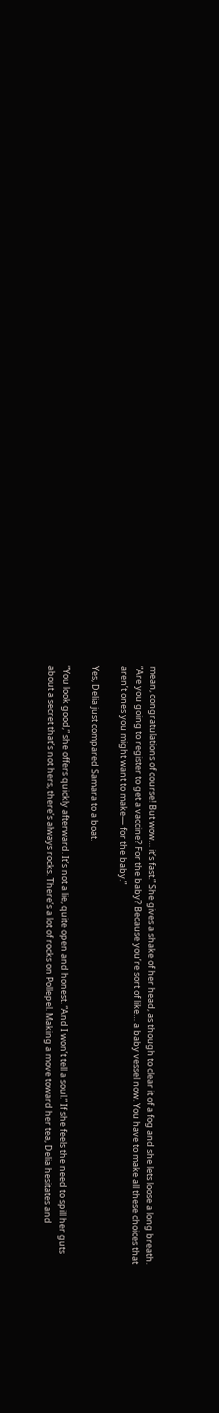mean, congratulations of course! But wow… it’s fast.” She gives a shake of her head, as though to clear it of a fog and she lets loose a long breath. “Are you going to register to get a vaccine? For the baby? Because you’re sort of like… a baby vessel now. You have to make all these choices that aren’t ones you might want to make— for the baby.”

Yes, Delia just compared Samara to a boat.

“You look good,” she offers quickly afterward. It’s not a lie, quite open and honest. “And I won’t tell a soul.” If she feels the need to spill her guts about a secret that’s not hers, there’s always rocks. There’s a lot of rocks on Pollepel. Making a move toward her tea, Delia hesitates and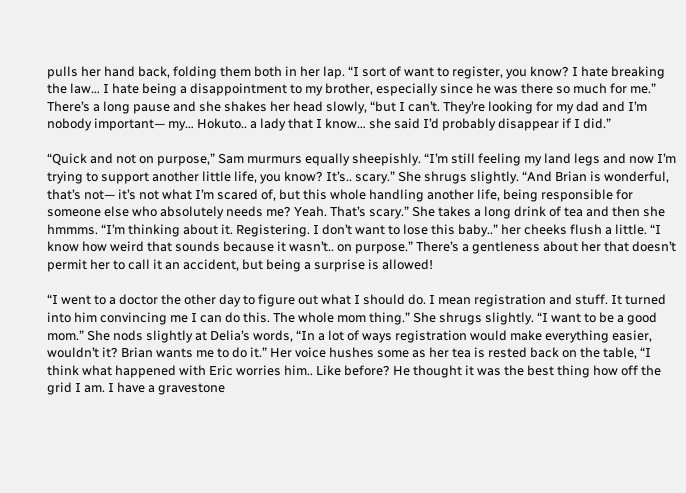pulls her hand back, folding them both in her lap. “I sort of want to register, you know? I hate breaking the law… I hate being a disappointment to my brother, especially since he was there so much for me.” There’s a long pause and she shakes her head slowly, “but I can’t. They’re looking for my dad and I’m nobody important— my… Hokuto.. a lady that I know… she said I’d probably disappear if I did.”

“Quick and not on purpose,” Sam murmurs equally sheepishly. “I’m still feeling my land legs and now I’m trying to support another little life, you know? It’s.. scary.” She shrugs slightly. “And Brian is wonderful, that’s not— it’s not what I’m scared of, but this whole handling another life, being responsible for someone else who absolutely needs me? Yeah. That’s scary.” She takes a long drink of tea and then she hmmms. “I’m thinking about it. Registering. I don’t want to lose this baby..” her cheeks flush a little. “I know how weird that sounds because it wasn’t.. on purpose.” There’s a gentleness about her that doesn’t permit her to call it an accident, but being a surprise is allowed!

“I went to a doctor the other day to figure out what I should do. I mean registration and stuff. It turned into him convincing me I can do this. The whole mom thing.” She shrugs slightly. “I want to be a good mom.” She nods slightly at Delia’s words, “In a lot of ways registration would make everything easier, wouldn’t it? Brian wants me to do it.” Her voice hushes some as her tea is rested back on the table, “I think what happened with Eric worries him.. Like before? He thought it was the best thing how off the grid I am. I have a gravestone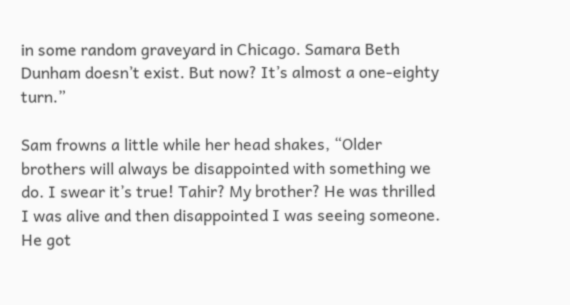in some random graveyard in Chicago. Samara Beth Dunham doesn’t exist. But now? It’s almost a one-eighty turn.”

Sam frowns a little while her head shakes, “Older brothers will always be disappointed with something we do. I swear it’s true! Tahir? My brother? He was thrilled I was alive and then disappointed I was seeing someone. He got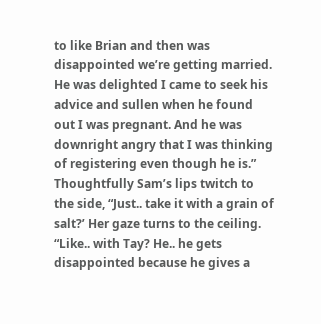to like Brian and then was disappointed we’re getting married. He was delighted I came to seek his advice and sullen when he found out I was pregnant. And he was downright angry that I was thinking of registering even though he is.” Thoughtfully Sam’s lips twitch to the side, “Just.. take it with a grain of salt?’ Her gaze turns to the ceiling. “Like.. with Tay? He.. he gets disappointed because he gives a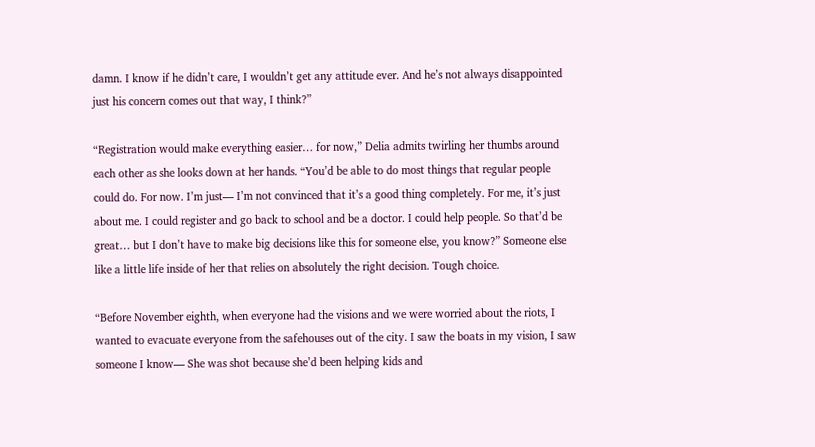damn. I know if he didn’t care, I wouldn’t get any attitude ever. And he’s not always disappointed just his concern comes out that way, I think?”

“Registration would make everything easier… for now,” Delia admits twirling her thumbs around each other as she looks down at her hands. “You’d be able to do most things that regular people could do. For now. I’m just— I’m not convinced that it’s a good thing completely. For me, it’s just about me. I could register and go back to school and be a doctor. I could help people. So that’d be great… but I don’t have to make big decisions like this for someone else, you know?” Someone else like a little life inside of her that relies on absolutely the right decision. Tough choice.

“Before November eighth, when everyone had the visions and we were worried about the riots, I wanted to evacuate everyone from the safehouses out of the city. I saw the boats in my vision, I saw someone I know— She was shot because she’d been helping kids and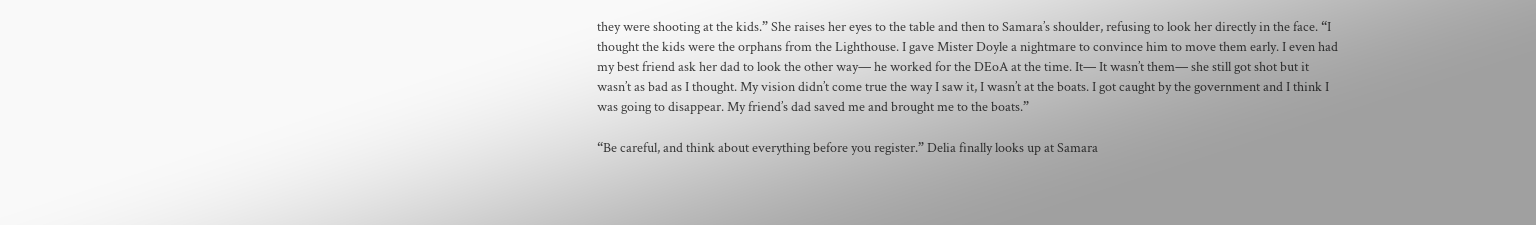they were shooting at the kids.” She raises her eyes to the table and then to Samara’s shoulder, refusing to look her directly in the face. “I thought the kids were the orphans from the Lighthouse. I gave Mister Doyle a nightmare to convince him to move them early. I even had my best friend ask her dad to look the other way— he worked for the DEoA at the time. It— It wasn’t them— she still got shot but it wasn’t as bad as I thought. My vision didn’t come true the way I saw it, I wasn’t at the boats. I got caught by the government and I think I was going to disappear. My friend’s dad saved me and brought me to the boats.”

“Be careful, and think about everything before you register.” Delia finally looks up at Samara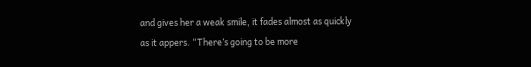and gives her a weak smile, it fades almost as quickly as it appers. “There’s going to be more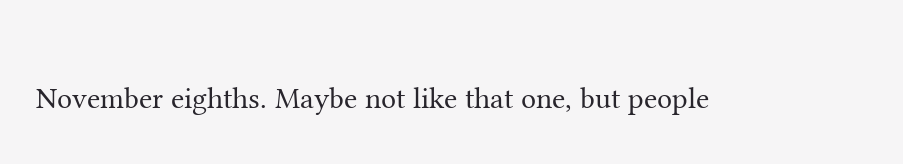November eighths. Maybe not like that one, but people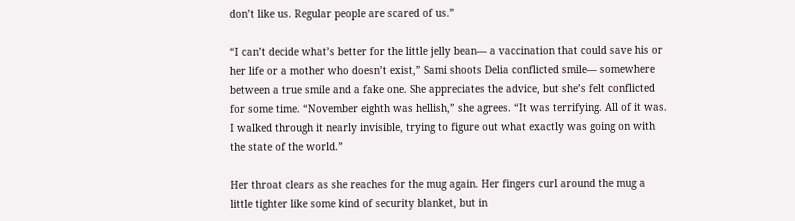don’t like us. Regular people are scared of us.”

“I can’t decide what’s better for the little jelly bean— a vaccination that could save his or her life or a mother who doesn’t exist,” Sami shoots Delia conflicted smile— somewhere between a true smile and a fake one. She appreciates the advice, but she’s felt conflicted for some time. “November eighth was hellish,” she agrees. “It was terrifying. All of it was. I walked through it nearly invisible, trying to figure out what exactly was going on with the state of the world.”

Her throat clears as she reaches for the mug again. Her fingers curl around the mug a little tighter like some kind of security blanket, but in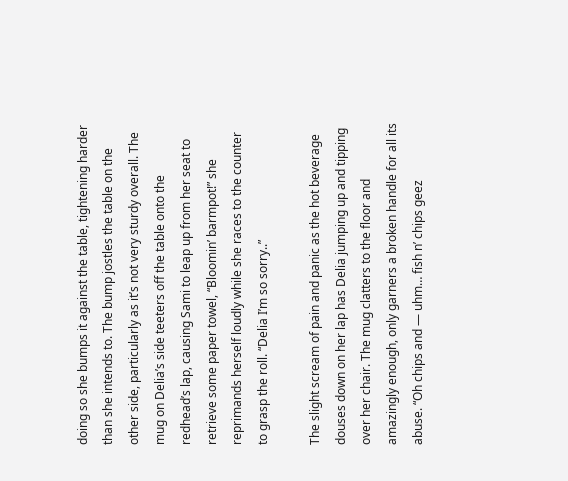doing so she bumps it against the table, tightening harder than she intends to. The bump jostles the table on the other side, particularly as it’s not very sturdy overall. The mug on Delia’s side teeters off the table onto the redhead’s lap, causing Sami to leap up from her seat to retrieve some paper towel, “Bloomin’ barmpot!” she reprimands herself loudly while she races to the counter to grasp the roll. “Delia I’m so sorry..”

The slight scream of pain and panic as the hot beverage douses down on her lap has Delia jumping up and tipping over her chair. The mug clatters to the floor and amazingly enough, only garners a broken handle for all its abuse. “Oh chips and — uhm… fish n’ chips geez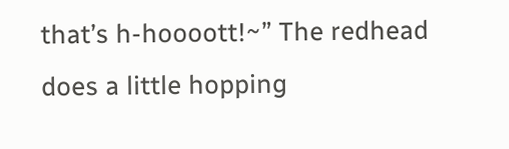that’s h-hoooott!~” The redhead does a little hopping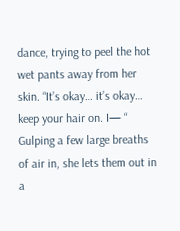dance, trying to peel the hot wet pants away from her skin. “It’s okay… it’s okay… keep your hair on. I— “ Gulping a few large breaths of air in, she lets them out in a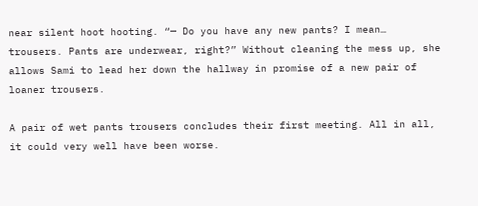near silent hoot hooting. “— Do you have any new pants? I mean… trousers. Pants are underwear, right?” Without cleaning the mess up, she allows Sami to lead her down the hallway in promise of a new pair of loaner trousers.

A pair of wet pants trousers concludes their first meeting. All in all, it could very well have been worse.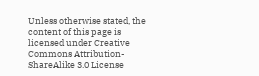Unless otherwise stated, the content of this page is licensed under Creative Commons Attribution-ShareAlike 3.0 License